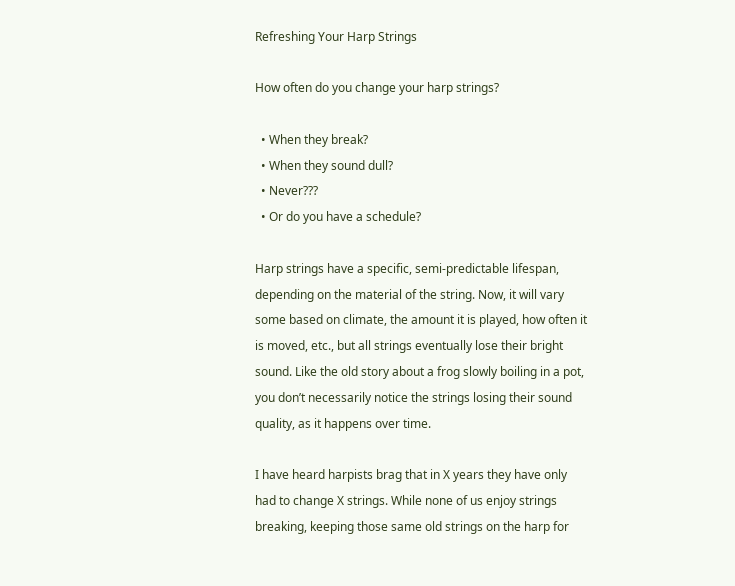Refreshing Your Harp Strings

How often do you change your harp strings?

  • When they break?
  • When they sound dull?
  • Never???
  • Or do you have a schedule?

Harp strings have a specific, semi-predictable lifespan, depending on the material of the string. Now, it will vary some based on climate, the amount it is played, how often it is moved, etc., but all strings eventually lose their bright sound. Like the old story about a frog slowly boiling in a pot, you don’t necessarily notice the strings losing their sound quality, as it happens over time.

I have heard harpists brag that in X years they have only had to change X strings. While none of us enjoy strings breaking, keeping those same old strings on the harp for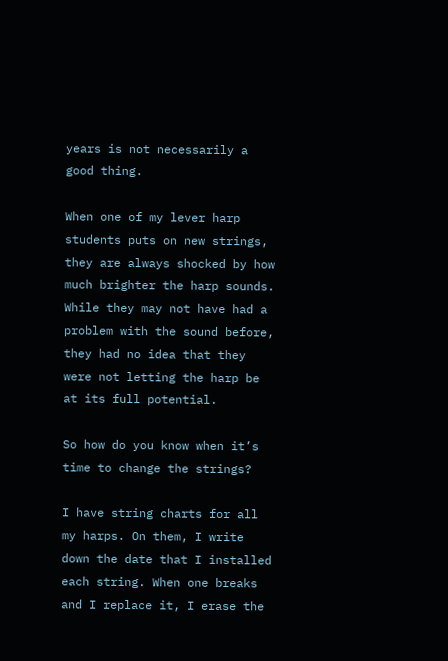years is not necessarily a good thing.

When one of my lever harp students puts on new strings, they are always shocked by how much brighter the harp sounds. While they may not have had a problem with the sound before, they had no idea that they were not letting the harp be at its full potential.

So how do you know when it’s time to change the strings?

I have string charts for all my harps. On them, I write down the date that I installed each string. When one breaks and I replace it, I erase the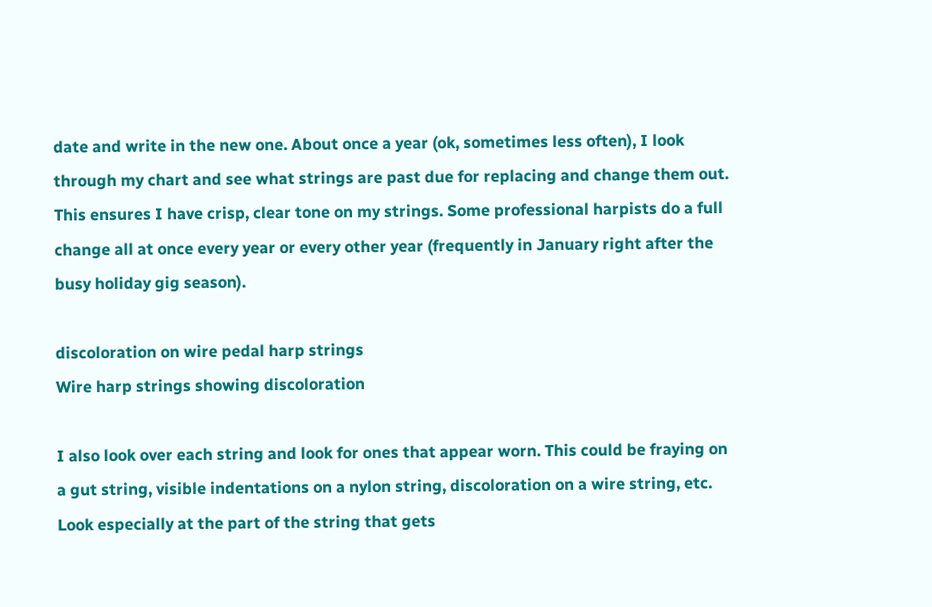date and write in the new one. About once a year (ok, sometimes less often), I look through my chart and see what strings are past due for replacing and change them out. This ensures I have crisp, clear tone on my strings. Some professional harpists do a full change all at once every year or every other year (frequently in January right after the busy holiday gig season).

discoloration on wire pedal harp strings
Wire harp strings showing discoloration

I also look over each string and look for ones that appear worn. This could be fraying on a gut string, visible indentations on a nylon string, discoloration on a wire string, etc. Look especially at the part of the string that gets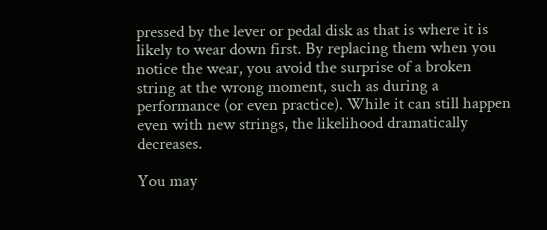pressed by the lever or pedal disk as that is where it is likely to wear down first. By replacing them when you notice the wear, you avoid the surprise of a broken string at the wrong moment, such as during a performance (or even practice). While it can still happen even with new strings, the likelihood dramatically decreases.

You may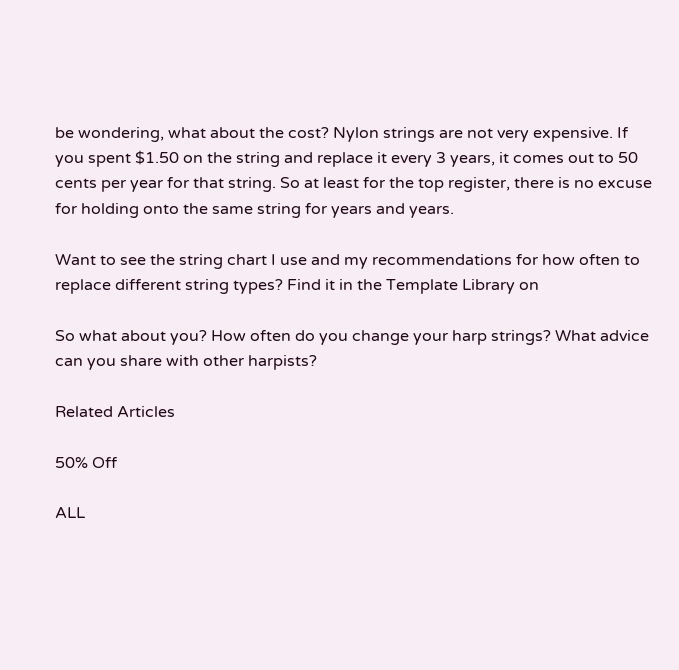be wondering, what about the cost? Nylon strings are not very expensive. If you spent $1.50 on the string and replace it every 3 years, it comes out to 50 cents per year for that string. So at least for the top register, there is no excuse for holding onto the same string for years and years.

Want to see the string chart I use and my recommendations for how often to replace different string types? Find it in the Template Library on

So what about you? How often do you change your harp strings? What advice can you share with other harpists?

Related Articles

50% Off

ALL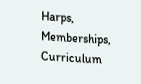Harps, Memberships, Curriculum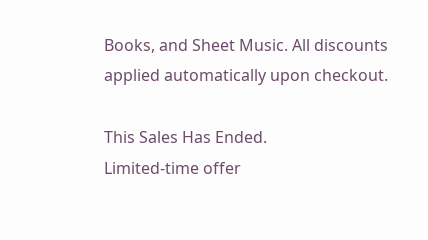Books, and Sheet Music. All discounts applied automatically upon checkout.

This Sales Has Ended.
Limited-time offer